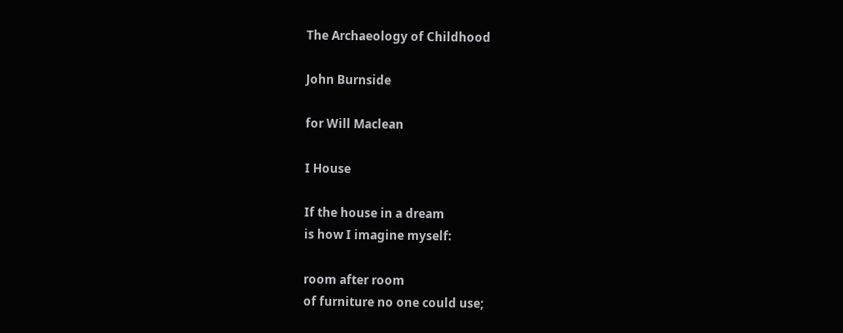The Archaeology of Childhood

John Burnside

for Will Maclean

I House

If the house in a dream
is how I imagine myself:

room after room
of furniture no one could use;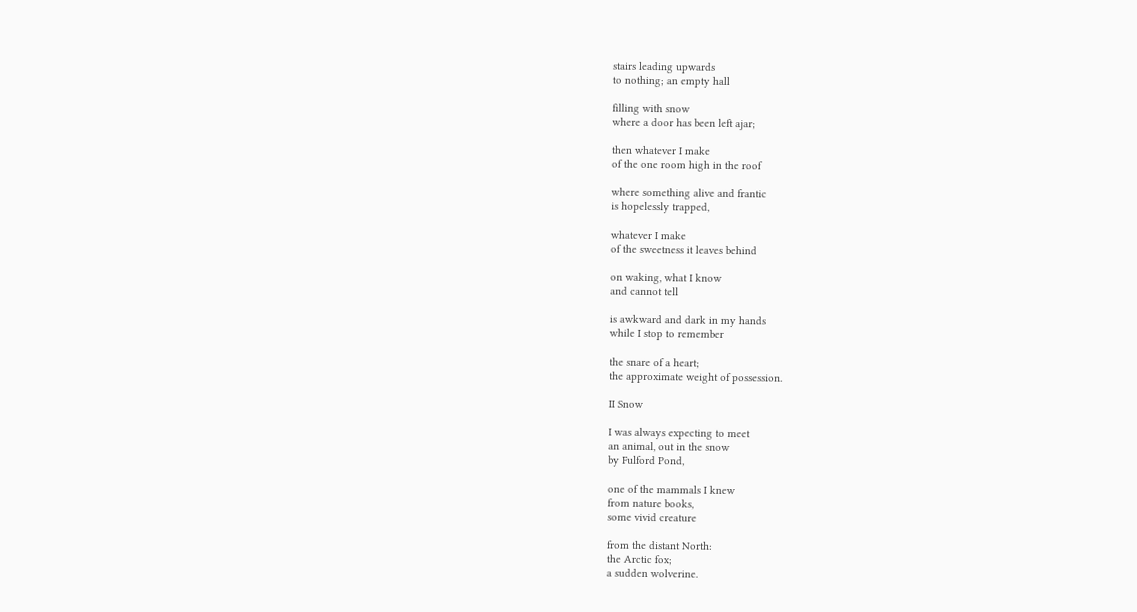stairs leading upwards
to nothing; an empty hall

filling with snow
where a door has been left ajar;

then whatever I make
of the one room high in the roof

where something alive and frantic
is hopelessly trapped,

whatever I make
of the sweetness it leaves behind

on waking, what I know
and cannot tell

is awkward and dark in my hands
while I stop to remember

the snare of a heart;
the approximate weight of possession.

II Snow

I was always expecting to meet
an animal, out in the snow
by Fulford Pond,

one of the mammals I knew
from nature books,
some vivid creature

from the distant North:
the Arctic fox;
a sudden wolverine.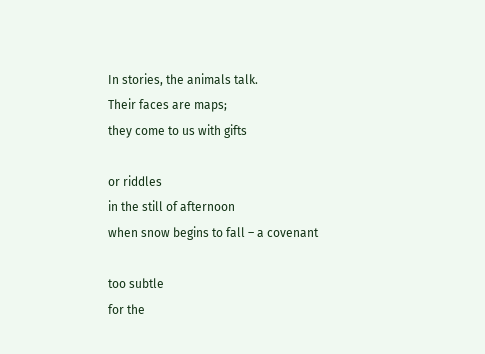In stories, the animals talk.
Their faces are maps;
they come to us with gifts

or riddles
in the still of afternoon
when snow begins to fall – a covenant

too subtle
for the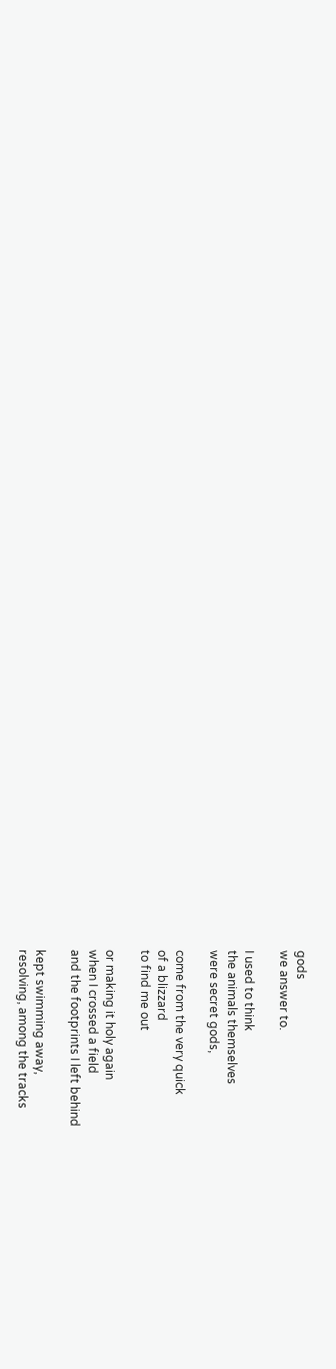gods
we answer to.

I used to think
the animals themselves
were secret gods,

come from the very quick
of a blizzard
to find me out

or making it holy again
when I crossed a field
and the footprints I left behind

kept swimming away,
resolving, among the tracks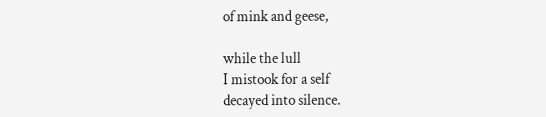of mink and geese,

while the lull
I mistook for a self
decayed into silence.